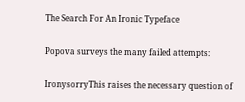The Search For An Ironic Typeface

Popova surveys the many failed attempts:

IronysorryThis raises the necessary question of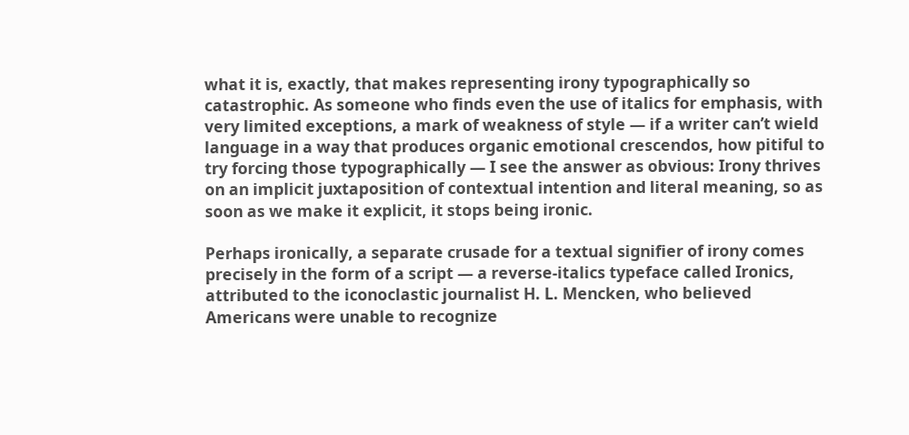what it is, exactly, that makes representing irony typographically so catastrophic. As someone who finds even the use of italics for emphasis, with very limited exceptions, a mark of weakness of style — if a writer can’t wield language in a way that produces organic emotional crescendos, how pitiful to try forcing those typographically — I see the answer as obvious: Irony thrives on an implicit juxtaposition of contextual intention and literal meaning, so as soon as we make it explicit, it stops being ironic.

Perhaps ironically, a separate crusade for a textual signifier of irony comes precisely in the form of a script — a reverse-italics typeface called Ironics, attributed to the iconoclastic journalist H. L. Mencken, who believed Americans were unable to recognize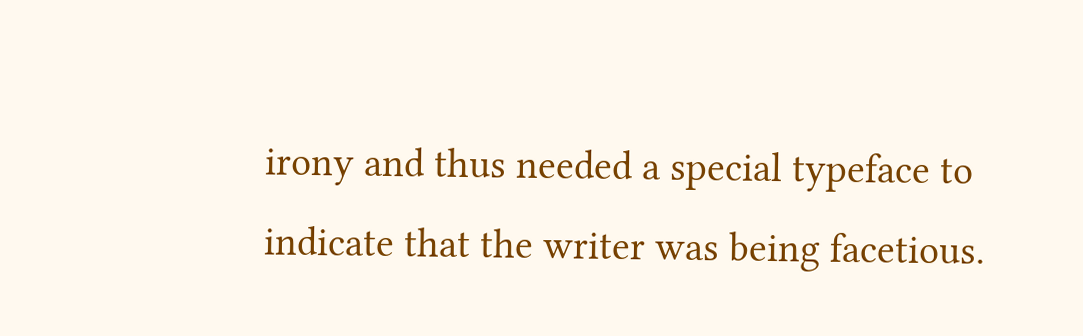irony and thus needed a special typeface to indicate that the writer was being facetious.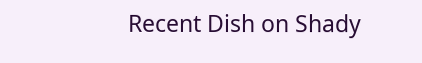Recent Dish on Shady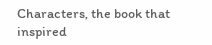Characters, the book that inspired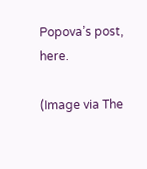Popova’s post, here.

(Image via The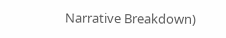Narrative Breakdown)